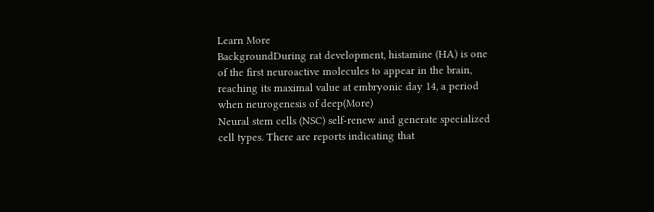Learn More
BackgroundDuring rat development, histamine (HA) is one of the first neuroactive molecules to appear in the brain, reaching its maximal value at embryonic day 14, a period when neurogenesis of deep(More)
Neural stem cells (NSC) self-renew and generate specialized cell types. There are reports indicating that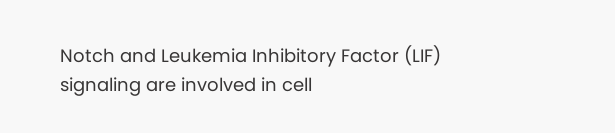Notch and Leukemia Inhibitory Factor (LIF) signaling are involved in cell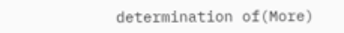determination of(More)